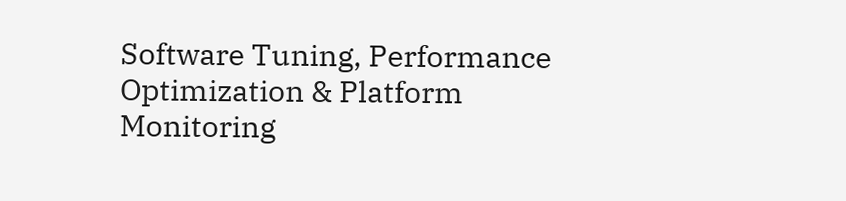Software Tuning, Performance Optimization & Platform Monitoring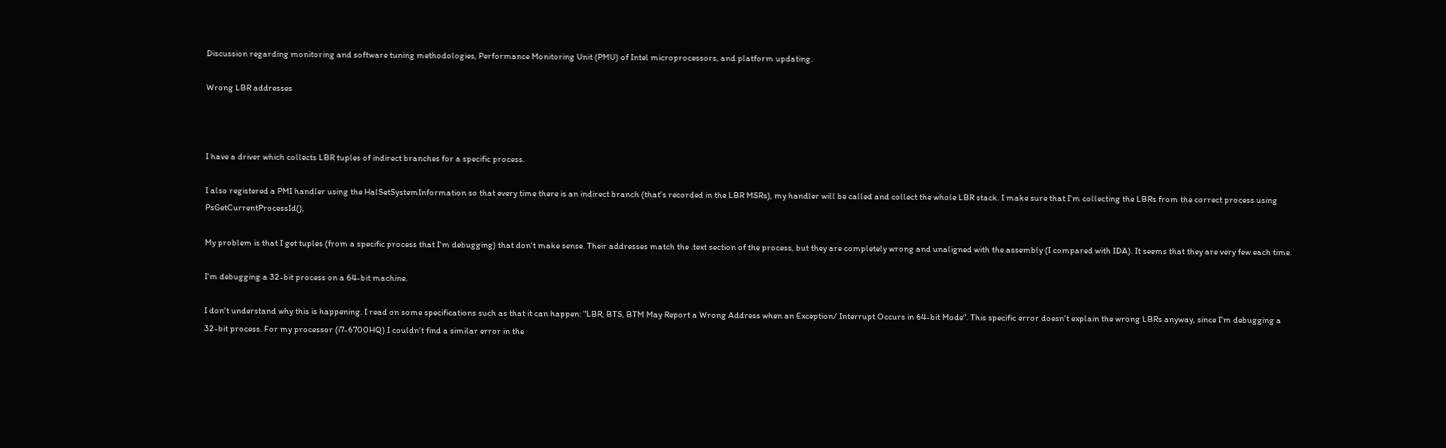Discussion regarding monitoring and software tuning methodologies, Performance Monitoring Unit (PMU) of Intel microprocessors, and platform updating.

Wrong LBR addresses



I have a driver which collects LBR tuples of indirect branches for a specific process.

I also registered a PMI handler using the HalSetSystemInformation so that every time there is an indirect branch (that's recorded in the LBR MSRs), my handler will be called and collect the whole LBR stack. I make sure that I'm collecting the LBRs from the correct process using PsGetCurrentProcessId(),

My problem is that I get tuples (from a specific process that I'm debugging) that don't make sense. Their addresses match the .text section of the process, but they are completely wrong and unaligned with the assembly (I compared with IDA). It seems that they are very few each time.

I'm debugging a 32-bit process on a 64-bit machine.

I don't understand why this is happening. I read on some specifications such as that it can happen: "LBR, BTS, BTM May Report a Wrong Address when an Exception/ Interrupt Occurs in 64-bit Mode". This specific error doesn't explain the wrong LBRs anyway, since I'm debugging a 32-bit process. For my processor (i7-6700HQ) I couldn't find a similar error in the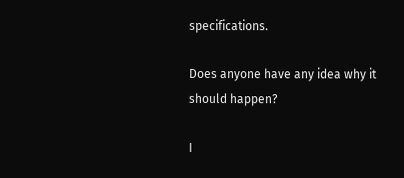specifications.

Does anyone have any idea why it should happen?

I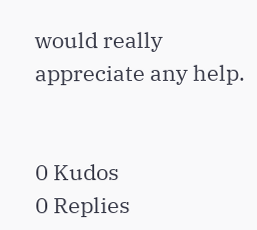would really appreciate any help.


0 Kudos
0 Replies